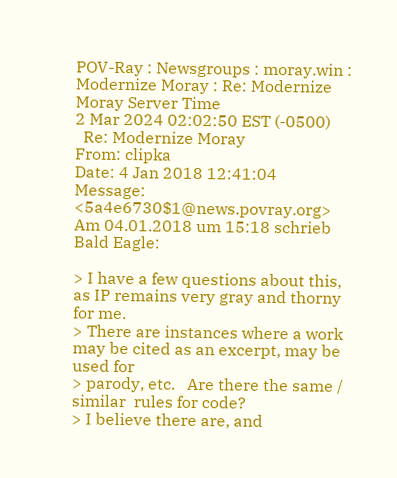POV-Ray : Newsgroups : moray.win : Modernize Moray : Re: Modernize Moray Server Time
2 Mar 2024 02:02:50 EST (-0500)
  Re: Modernize Moray
From: clipka
Date: 4 Jan 2018 12:41:04
Message: <5a4e6730$1@news.povray.org>
Am 04.01.2018 um 15:18 schrieb Bald Eagle:

> I have a few questions about this, as IP remains very gray and thorny for me.
> There are instances where a work may be cited as an excerpt, may be used for
> parody, etc.   Are there the same / similar  rules for code?
> I believe there are, and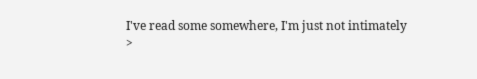I've read some somewhere, I'm just not intimately
>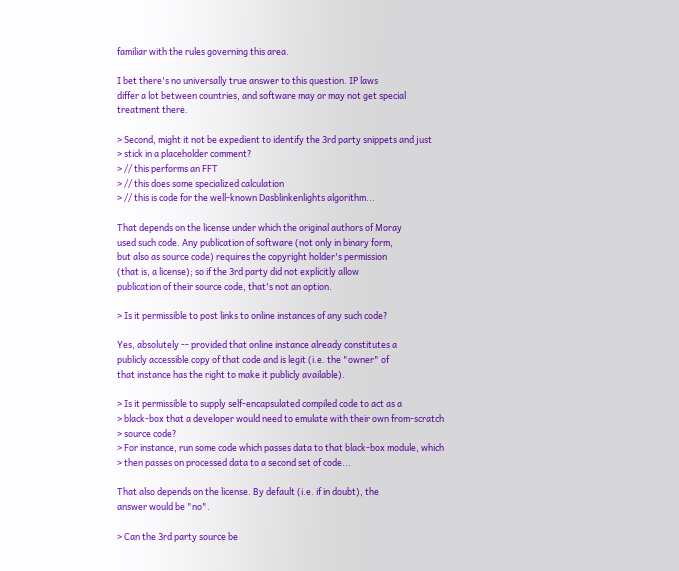familiar with the rules governing this area.

I bet there's no universally true answer to this question. IP laws
differ a lot between countries, and software may or may not get special
treatment there.

> Second, might it not be expedient to identify the 3rd party snippets and just
> stick in a placeholder comment?
> // this performs an FFT
> // this does some specialized calculation
> // this is code for the well-known Dasblinkenlights algorithm...

That depends on the license under which the original authors of Moray
used such code. Any publication of software (not only in binary form,
but also as source code) requires the copyright holder's permission
(that is, a license); so if the 3rd party did not explicitly allow
publication of their source code, that's not an option.

> Is it permissible to post links to online instances of any such code?

Yes, absolutely -- provided that online instance already constitutes a
publicly accessible copy of that code and is legit (i.e. the "owner" of
that instance has the right to make it publicly available).

> Is it permissible to supply self-encapsulated compiled code to act as a
> black-box that a developer would need to emulate with their own from-scratch
> source code?
> For instance, run some code which passes data to that black-box module, which
> then passes on processed data to a second set of code...

That also depends on the license. By default (i.e. if in doubt), the
answer would be "no".

> Can the 3rd party source be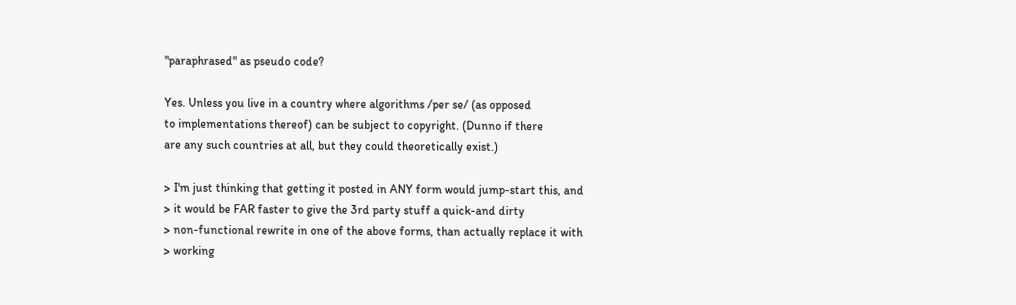"paraphrased" as pseudo code?

Yes. Unless you live in a country where algorithms /per se/ (as opposed
to implementations thereof) can be subject to copyright. (Dunno if there
are any such countries at all, but they could theoretically exist.)

> I'm just thinking that getting it posted in ANY form would jump-start this, and
> it would be FAR faster to give the 3rd party stuff a quick-and dirty
> non-functional rewrite in one of the above forms, than actually replace it with
> working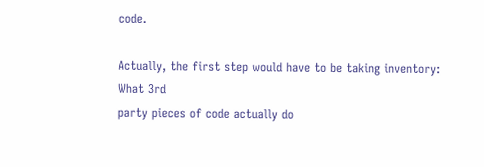code.

Actually, the first step would have to be taking inventory: What 3rd
party pieces of code actually do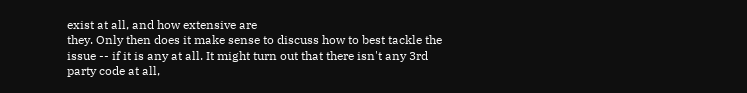exist at all, and how extensive are
they. Only then does it make sense to discuss how to best tackle the
issue -- if it is any at all. It might turn out that there isn't any 3rd
party code at all,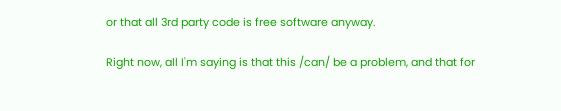or that all 3rd party code is free software anyway.

Right now, all I'm saying is that this /can/ be a problem, and that for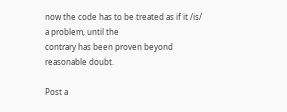now the code has to be treated as if it /is/ a problem, until the
contrary has been proven beyond reasonable doubt.

Post a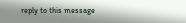reply to this message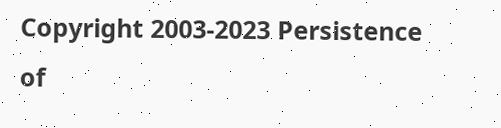Copyright 2003-2023 Persistence of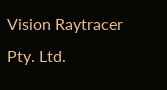Vision Raytracer Pty. Ltd.